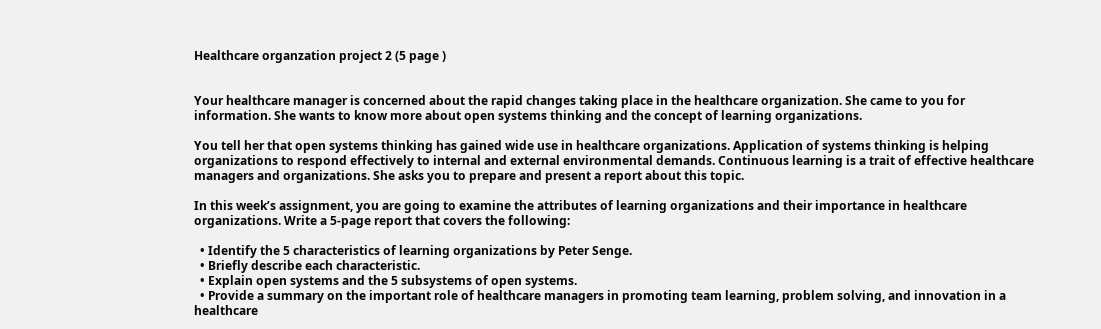Healthcare organzation project 2 (5 page )


Your healthcare manager is concerned about the rapid changes taking place in the healthcare organization. She came to you for information. She wants to know more about open systems thinking and the concept of learning organizations.

You tell her that open systems thinking has gained wide use in healthcare organizations. Application of systems thinking is helping organizations to respond effectively to internal and external environmental demands. Continuous learning is a trait of effective healthcare managers and organizations. She asks you to prepare and present a report about this topic.

In this week’s assignment, you are going to examine the attributes of learning organizations and their importance in healthcare organizations. Write a 5-page report that covers the following:

  • Identify the 5 characteristics of learning organizations by Peter Senge.
  • Briefly describe each characteristic.
  • Explain open systems and the 5 subsystems of open systems.
  • Provide a summary on the important role of healthcare managers in promoting team learning, problem solving, and innovation in a healthcare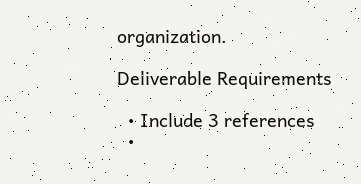organization.

Deliverable Requirements

  • Include 3 references
  •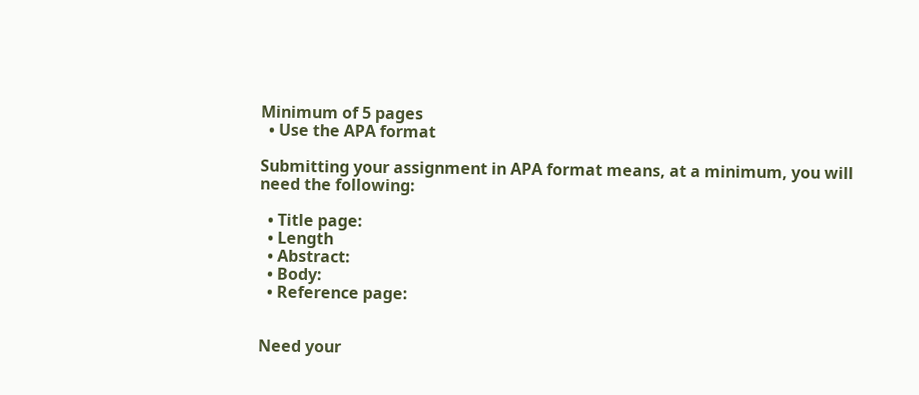Minimum of 5 pages
  • Use the APA format

Submitting your assignment in APA format means, at a minimum, you will need the following:

  • Title page:
  • Length
  • Abstract:
  • Body:
  • Reference page:


Need your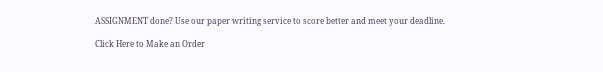ASSIGNMENT done? Use our paper writing service to score better and meet your deadline.

Click Here to Make an Order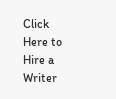Click Here to Hire a Writer